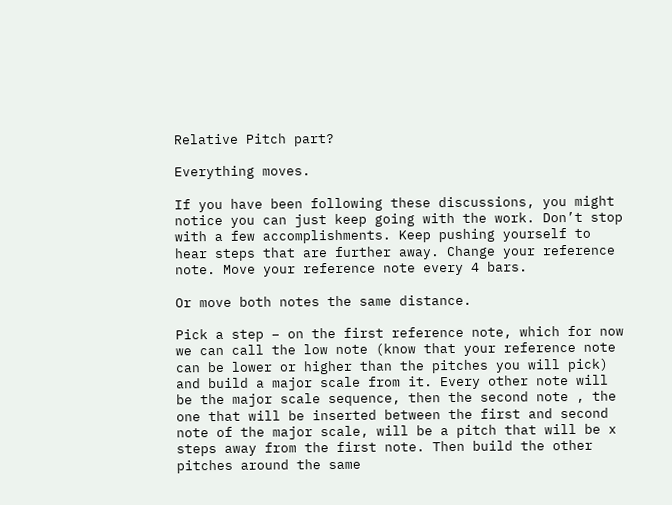Relative Pitch part?

Everything moves.

If you have been following these discussions, you might notice you can just keep going with the work. Don’t stop with a few accomplishments. Keep pushing yourself to hear steps that are further away. Change your reference note. Move your reference note every 4 bars.

Or move both notes the same distance.

Pick a step – on the first reference note, which for now we can call the low note (know that your reference note can be lower or higher than the pitches you will pick) and build a major scale from it. Every other note will be the major scale sequence, then the second note , the one that will be inserted between the first and second note of the major scale, will be a pitch that will be x steps away from the first note. Then build the other pitches around the same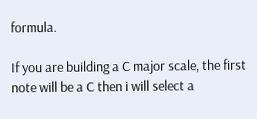formula.

If you are building a C major scale, the first note will be a C then i will select a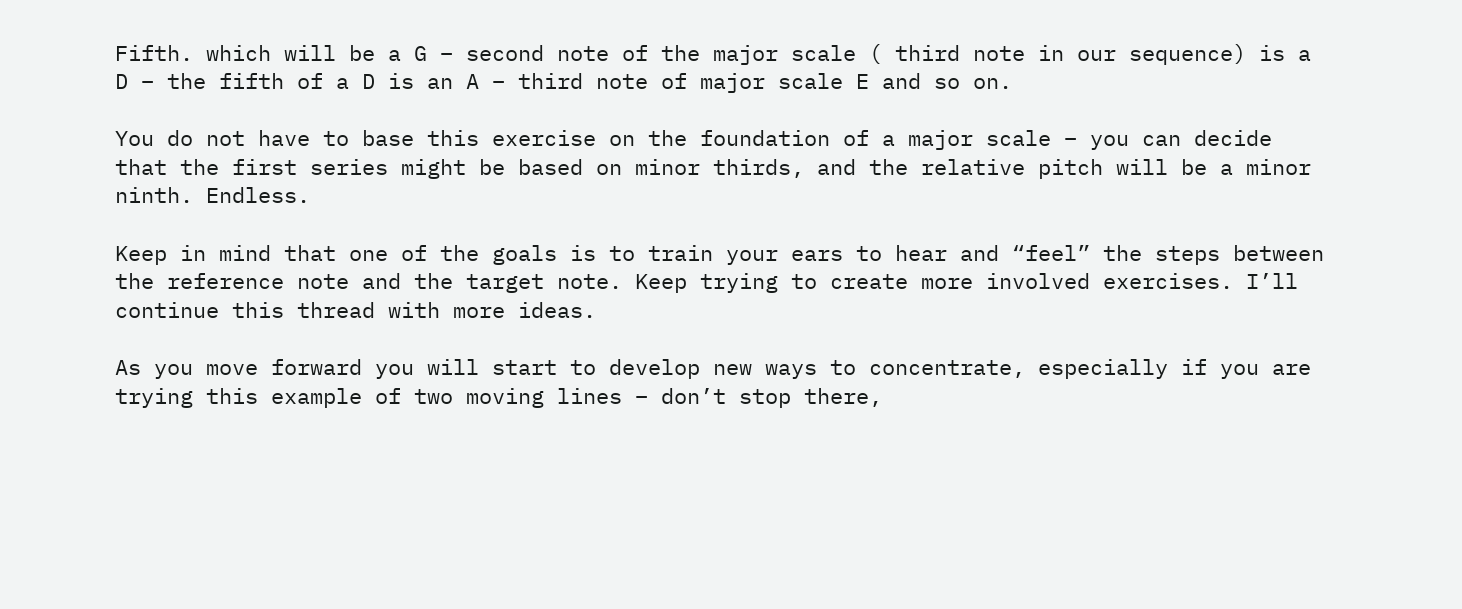Fifth. which will be a G – second note of the major scale ( third note in our sequence) is a D – the fifth of a D is an A – third note of major scale E and so on.

You do not have to base this exercise on the foundation of a major scale – you can decide that the first series might be based on minor thirds, and the relative pitch will be a minor ninth. Endless.

Keep in mind that one of the goals is to train your ears to hear and “feel” the steps between the reference note and the target note. Keep trying to create more involved exercises. I’ll continue this thread with more ideas.

As you move forward you will start to develop new ways to concentrate, especially if you are trying this example of two moving lines – don’t stop there,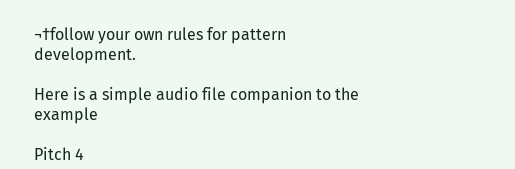¬†follow your own rules for pattern development.

Here is a simple audio file companion to the example

Pitch 4